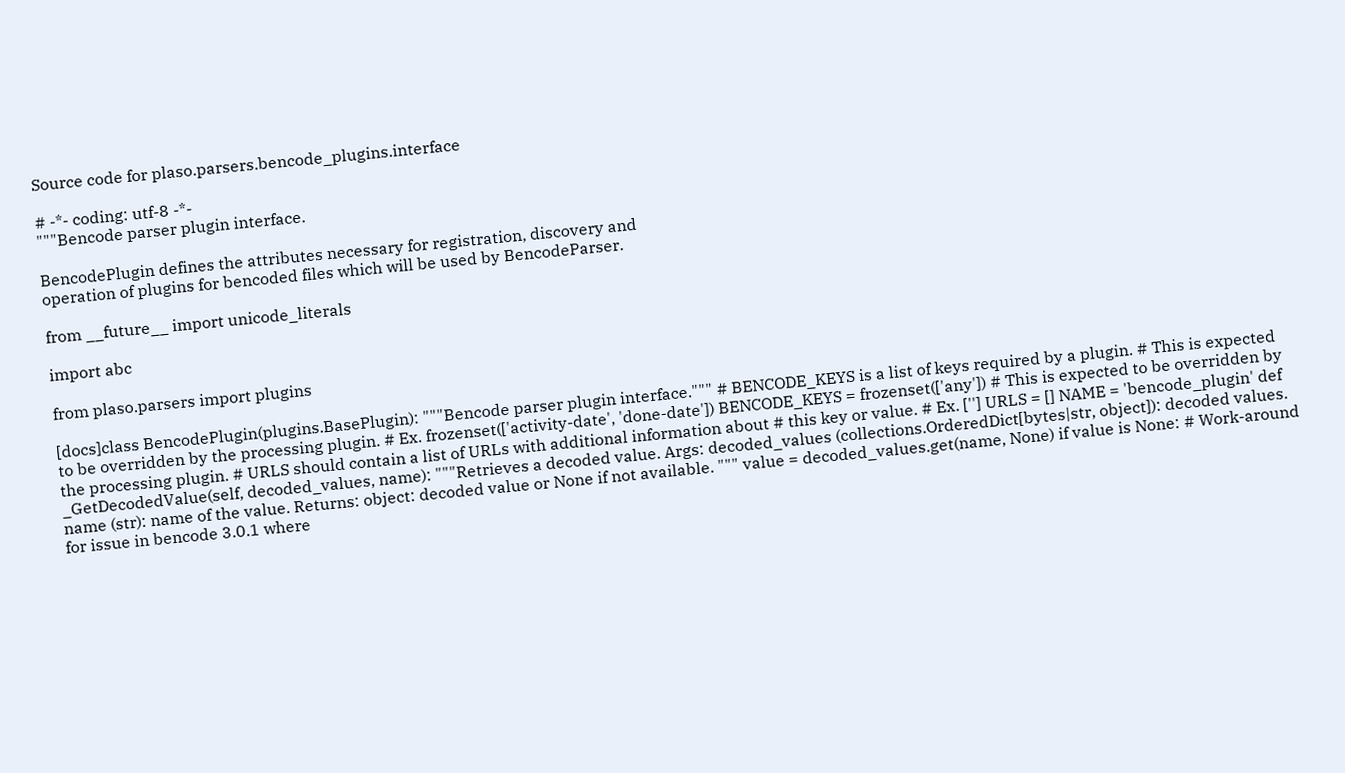Source code for plaso.parsers.bencode_plugins.interface

# -*- coding: utf-8 -*-
"""Bencode parser plugin interface.

BencodePlugin defines the attributes necessary for registration, discovery and
operation of plugins for bencoded files which will be used by BencodeParser.

from __future__ import unicode_literals

import abc

from plaso.parsers import plugins

[docs]class BencodePlugin(plugins.BasePlugin): """Bencode parser plugin interface.""" # BENCODE_KEYS is a list of keys required by a plugin. # This is expected to be overridden by the processing plugin. # Ex. frozenset(['activity-date', 'done-date']) BENCODE_KEYS = frozenset(['any']) # This is expected to be overridden by the processing plugin. # URLS should contain a list of URLs with additional information about # this key or value. # Ex. [''] URLS = [] NAME = 'bencode_plugin' def _GetDecodedValue(self, decoded_values, name): """Retrieves a decoded value. Args: decoded_values (collections.OrderedDict[bytes|str, object]): decoded values. name (str): name of the value. Returns: object: decoded value or None if not available. """ value = decoded_values.get(name, None) if value is None: # Work-around for issue in bencode 3.0.1 where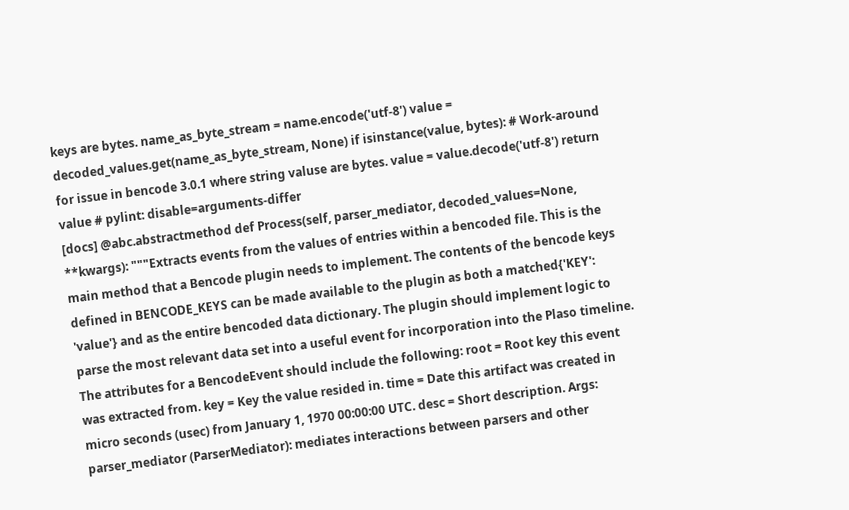keys are bytes. name_as_byte_stream = name.encode('utf-8') value = decoded_values.get(name_as_byte_stream, None) if isinstance(value, bytes): # Work-around for issue in bencode 3.0.1 where string valuse are bytes. value = value.decode('utf-8') return value # pylint: disable=arguments-differ
[docs] @abc.abstractmethod def Process(self, parser_mediator, decoded_values=None, **kwargs): """Extracts events from the values of entries within a bencoded file. This is the main method that a Bencode plugin needs to implement. The contents of the bencode keys defined in BENCODE_KEYS can be made available to the plugin as both a matched{'KEY': 'value'} and as the entire bencoded data dictionary. The plugin should implement logic to parse the most relevant data set into a useful event for incorporation into the Plaso timeline. The attributes for a BencodeEvent should include the following: root = Root key this event was extracted from. key = Key the value resided in. time = Date this artifact was created in micro seconds (usec) from January 1, 1970 00:00:00 UTC. desc = Short description. Args: parser_mediator (ParserMediator): mediates interactions between parsers and other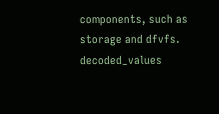components, such as storage and dfvfs. decoded_values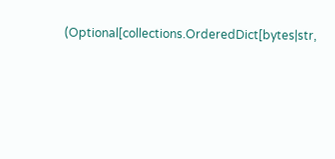(Optional[collections.OrderedDict[bytes|str,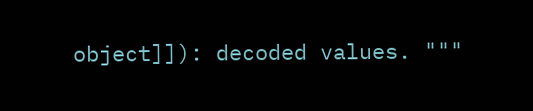object]]): decoded values. """